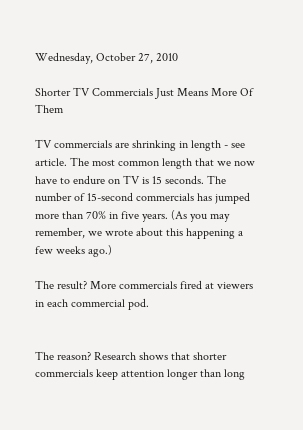Wednesday, October 27, 2010

Shorter TV Commercials Just Means More Of Them

TV commercials are shrinking in length - see article. The most common length that we now have to endure on TV is 15 seconds. The number of 15-second commercials has jumped more than 70% in five years. (As you may remember, we wrote about this happening a few weeks ago.)

The result? More commercials fired at viewers in each commercial pod.


The reason? Research shows that shorter commercials keep attention longer than long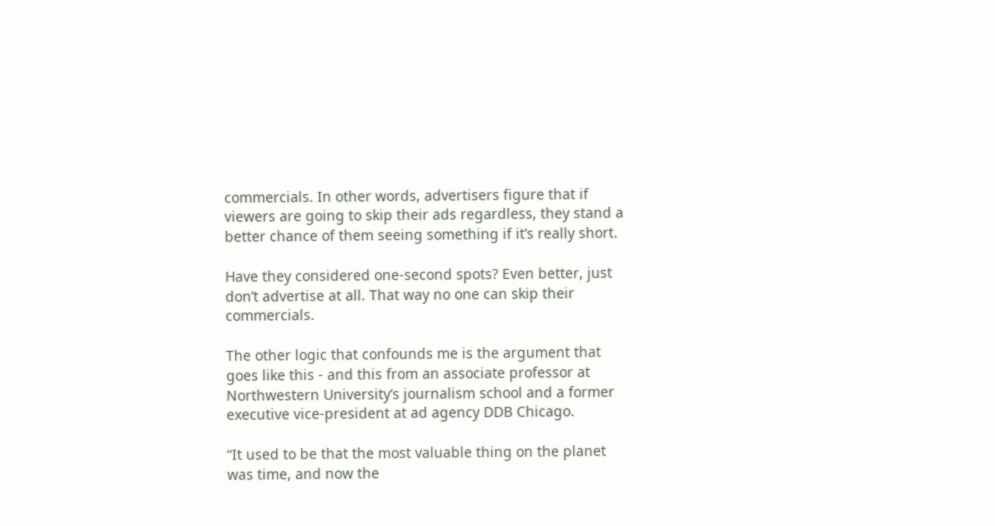commercials. In other words, advertisers figure that if viewers are going to skip their ads regardless, they stand a better chance of them seeing something if it’s really short.

Have they considered one-second spots? Even better, just don’t advertise at all. That way no one can skip their commercials.

The other logic that confounds me is the argument that goes like this - and this from an associate professor at Northwestern University’s journalism school and a former executive vice-president at ad agency DDB Chicago.

“It used to be that the most valuable thing on the planet was time, and now the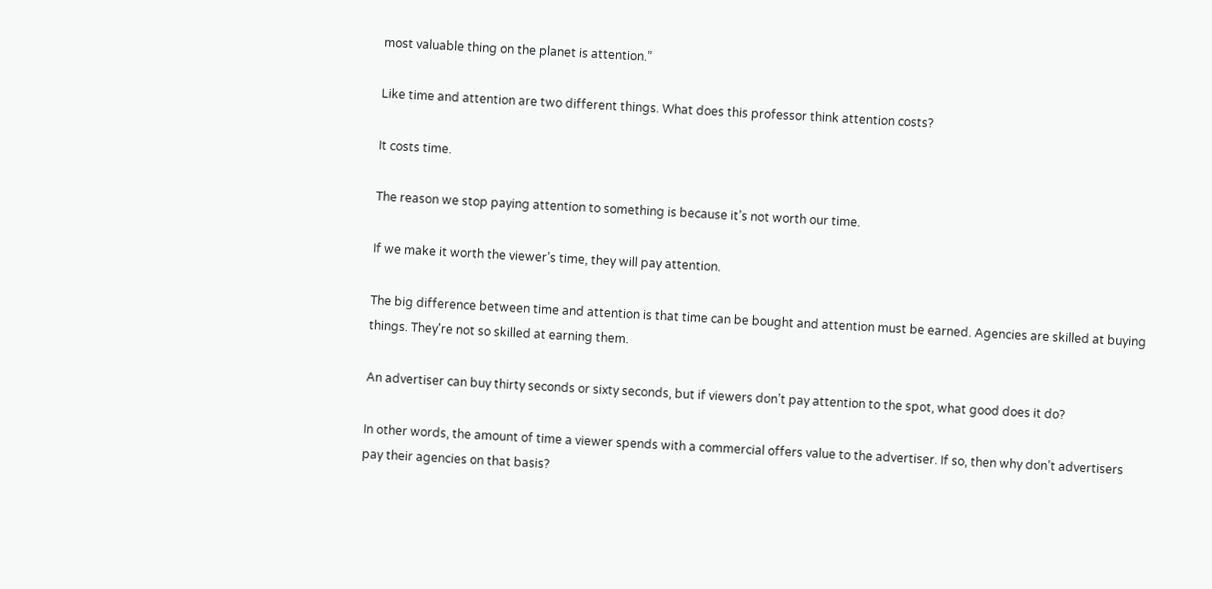most valuable thing on the planet is attention.”

Like time and attention are two different things. What does this professor think attention costs?

It costs time.

The reason we stop paying attention to something is because it’s not worth our time.

If we make it worth the viewer’s time, they will pay attention.

The big difference between time and attention is that time can be bought and attention must be earned. Agencies are skilled at buying things. They're not so skilled at earning them.

An advertiser can buy thirty seconds or sixty seconds, but if viewers don’t pay attention to the spot, what good does it do?

In other words, the amount of time a viewer spends with a commercial offers value to the advertiser. If so, then why don’t advertisers pay their agencies on that basis?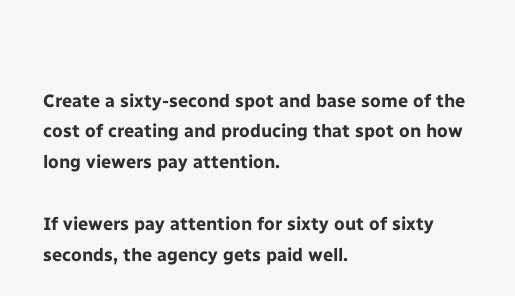Create a sixty-second spot and base some of the cost of creating and producing that spot on how long viewers pay attention.

If viewers pay attention for sixty out of sixty seconds, the agency gets paid well.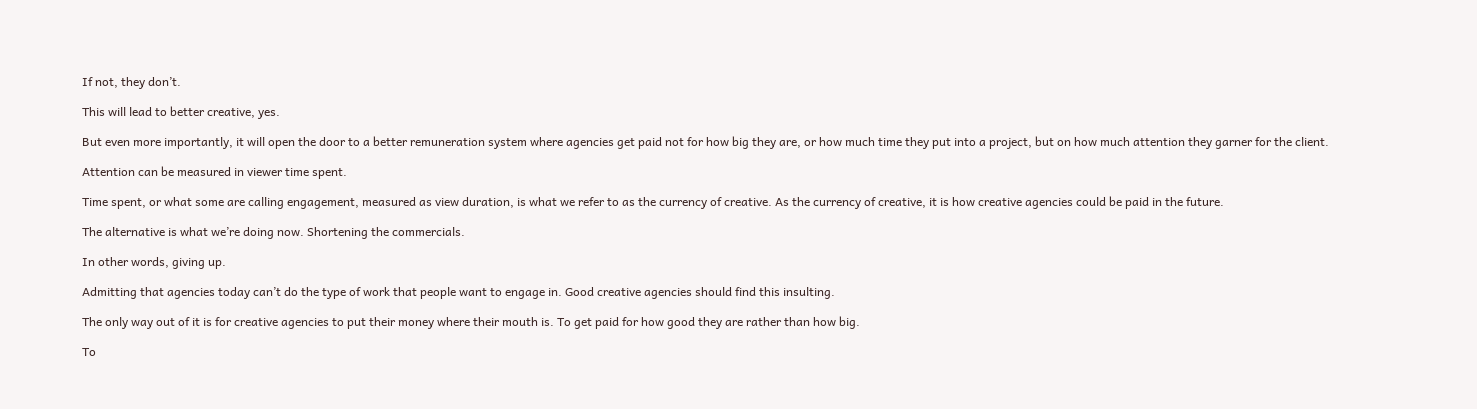If not, they don’t.

This will lead to better creative, yes.

But even more importantly, it will open the door to a better remuneration system where agencies get paid not for how big they are, or how much time they put into a project, but on how much attention they garner for the client.

Attention can be measured in viewer time spent.

Time spent, or what some are calling engagement, measured as view duration, is what we refer to as the currency of creative. As the currency of creative, it is how creative agencies could be paid in the future.

The alternative is what we’re doing now. Shortening the commercials.

In other words, giving up.

Admitting that agencies today can’t do the type of work that people want to engage in. Good creative agencies should find this insulting.

The only way out of it is for creative agencies to put their money where their mouth is. To get paid for how good they are rather than how big.

To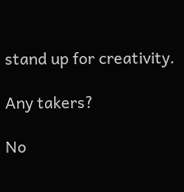stand up for creativity.

Any takers?

No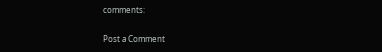comments:

Post a Comment